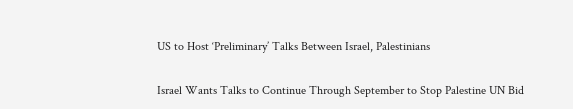US to Host ‘Preliminary’ Talks Between Israel, Palestinians

Israel Wants Talks to Continue Through September to Stop Palestine UN Bid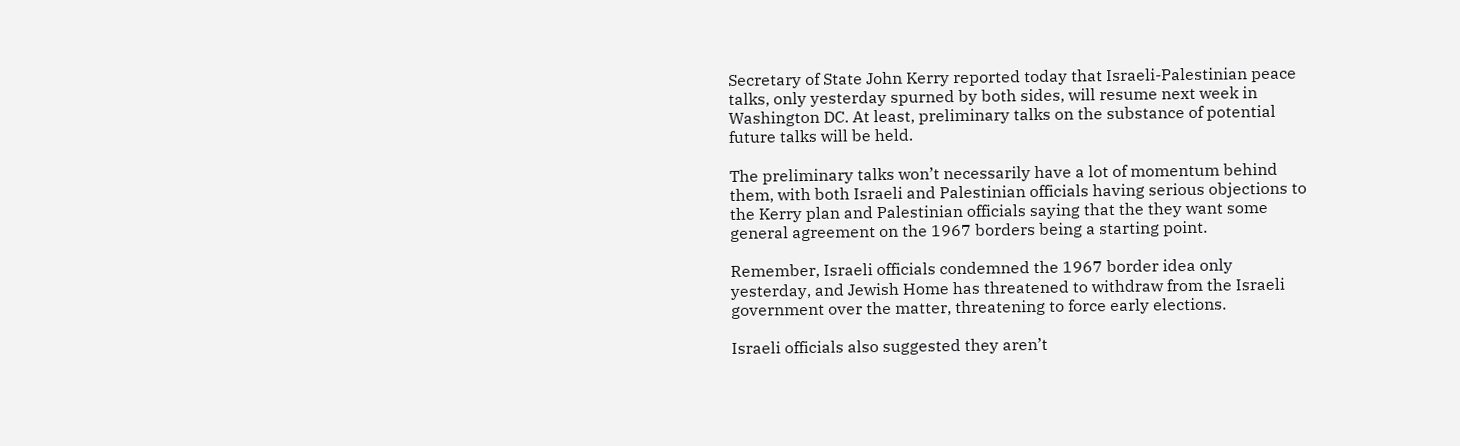Secretary of State John Kerry reported today that Israeli-Palestinian peace talks, only yesterday spurned by both sides, will resume next week in Washington DC. At least, preliminary talks on the substance of potential future talks will be held.

The preliminary talks won’t necessarily have a lot of momentum behind them, with both Israeli and Palestinian officials having serious objections to the Kerry plan and Palestinian officials saying that the they want some general agreement on the 1967 borders being a starting point.

Remember, Israeli officials condemned the 1967 border idea only yesterday, and Jewish Home has threatened to withdraw from the Israeli government over the matter, threatening to force early elections.

Israeli officials also suggested they aren’t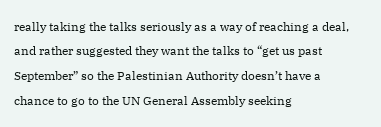really taking the talks seriously as a way of reaching a deal, and rather suggested they want the talks to “get us past September” so the Palestinian Authority doesn’t have a chance to go to the UN General Assembly seeking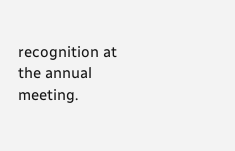recognition at the annual meeting.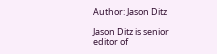Author: Jason Ditz

Jason Ditz is senior editor of